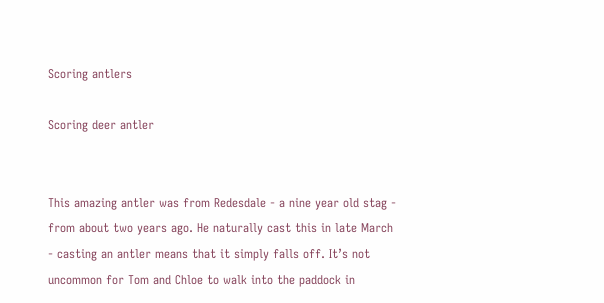Scoring antlers

Scoring deer antler


This amazing antler was from Redesdale - a nine year old stag - from about two years ago. He naturally cast this in late March - casting an antler means that it simply falls off. It’s not uncommon for Tom and Chloe to walk into the paddock in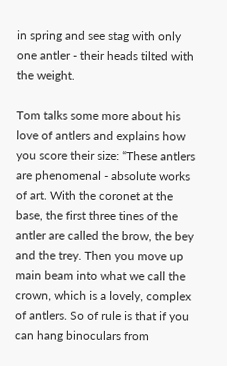in spring and see stag with only one antler - their heads tilted with the weight.

Tom talks some more about his love of antlers and explains how you score their size: “These antlers are phenomenal - absolute works of art. With the coronet at the base, the first three tines of the antler are called the brow, the bey and the trey. Then you move up main beam into what we call the crown, which is a lovely, complex of antlers. So of rule is that if you can hang binoculars from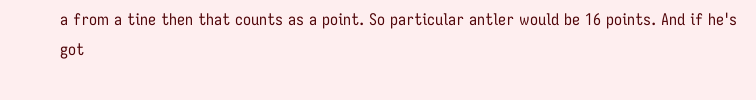a from a tine then that counts as a point. So particular antler would be 16 points. And if he's got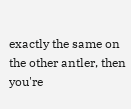exactly the same on the other antler, then you're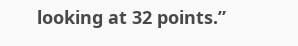looking at 32 points.”